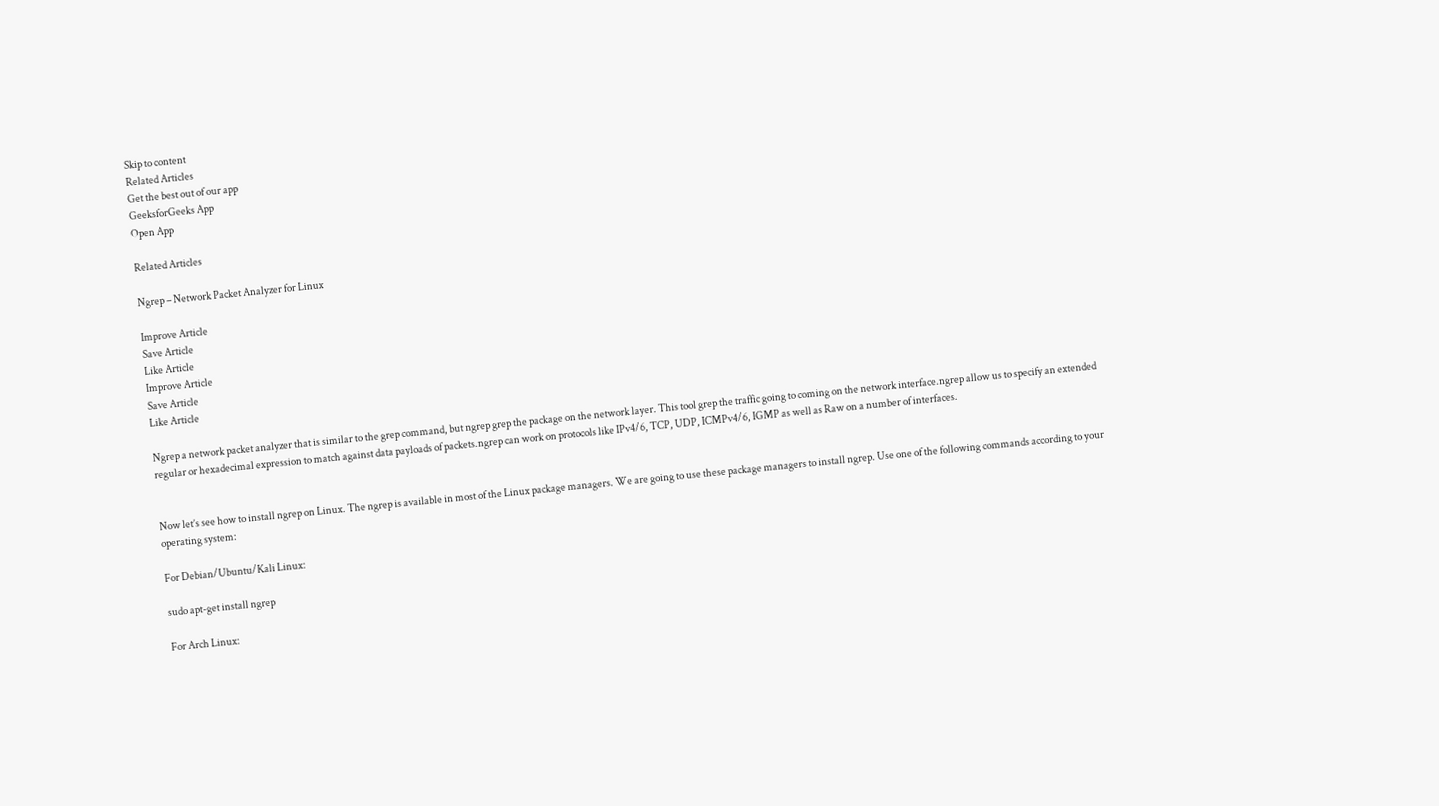Skip to content
Related Articles
Get the best out of our app
GeeksforGeeks App
Open App

Related Articles

Ngrep – Network Packet Analyzer for Linux

Improve Article
Save Article
Like Article
Improve Article
Save Article
Like Article

Ngrep a network packet analyzer that is similar to the grep command, but ngrep grep the package on the network layer. This tool grep the traffic going to coming on the network interface.ngrep allow us to specify an extended regular or hexadecimal expression to match against data payloads of packets.ngrep can work on protocols like IPv4/6, TCP, UDP, ICMPv4/6, IGMP as well as Raw on a number of interfaces.


Now let’s see how to install ngrep on Linux. The ngrep is available in most of the Linux package managers. We are going to use these package managers to install ngrep. Use one of the following commands according to your operating system:

For Debian/Ubuntu/Kali Linux:

sudo apt-get install ngrep

For Arch Linux: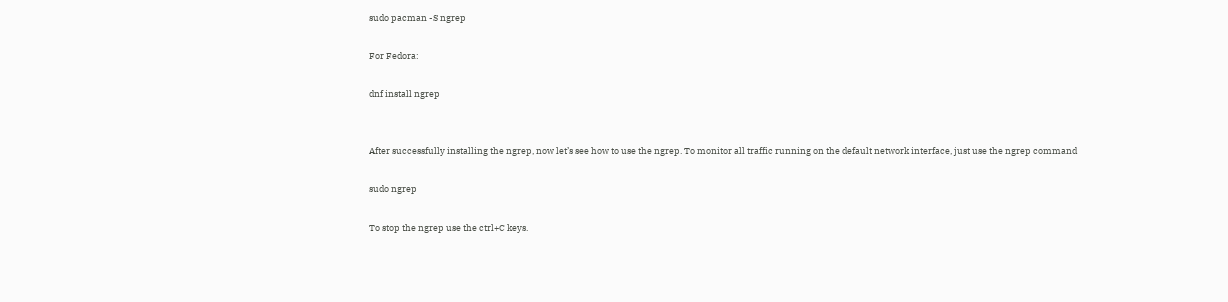sudo pacman -S ngrep

For Fedora:

dnf install ngrep


After successfully installing the ngrep, now let’s see how to use the ngrep. To monitor all traffic running on the default network interface, just use the ngrep command

sudo ngrep

To stop the ngrep use the ctrl+C keys.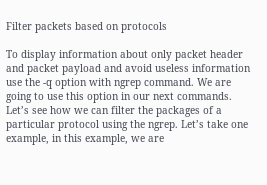Filter packets based on protocols

To display information about only packet header and packet payload and avoid useless information use the -q option with ngrep command. We are going to use this option in our next commands. Let’s see how we can filter the packages of a particular protocol using the ngrep. Let’s take one example, in this example, we are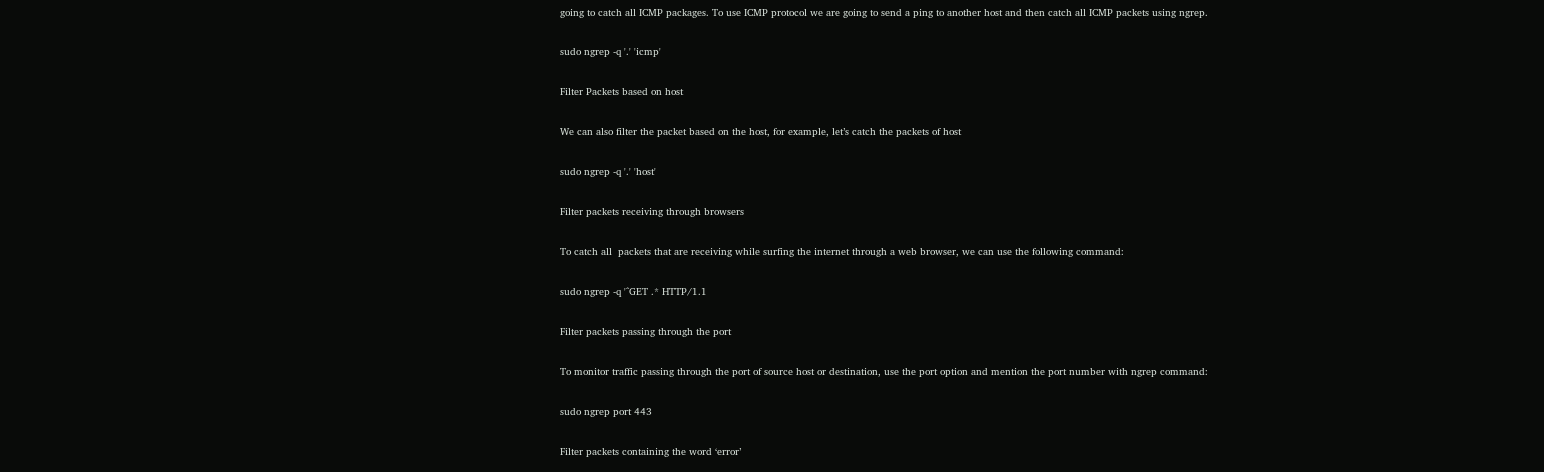going to catch all ICMP packages. To use ICMP protocol we are going to send a ping to another host and then catch all ICMP packets using ngrep.

sudo ngrep -q '.' 'icmp'

Filter Packets based on host

We can also filter the packet based on the host, for example, let’s catch the packets of host

sudo ngrep -q '.' 'host'

Filter packets receiving through browsers

To catch all  packets that are receiving while surfing the internet through a web browser, we can use the following command:

sudo ngrep -q '^GET .* HTTP/1.1

Filter packets passing through the port

To monitor traffic passing through the port of source host or destination, use the port option and mention the port number with ngrep command:

sudo ngrep port 443

Filter packets containing the word ‘error’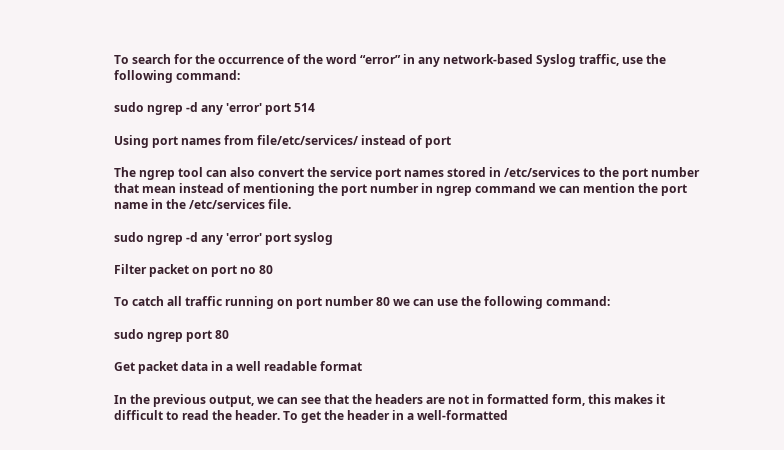To search for the occurrence of the word “error” in any network-based Syslog traffic, use the following command:

sudo ngrep -d any 'error' port 514

Using port names from file/etc/services/ instead of port

The ngrep tool can also convert the service port names stored in /etc/services to the port number that mean instead of mentioning the port number in ngrep command we can mention the port name in the /etc/services file.

sudo ngrep -d any 'error' port syslog

Filter packet on port no 80

To catch all traffic running on port number 80 we can use the following command:

sudo ngrep port 80

Get packet data in a well readable format

In the previous output, we can see that the headers are not in formatted form, this makes it difficult to read the header. To get the header in a well-formatted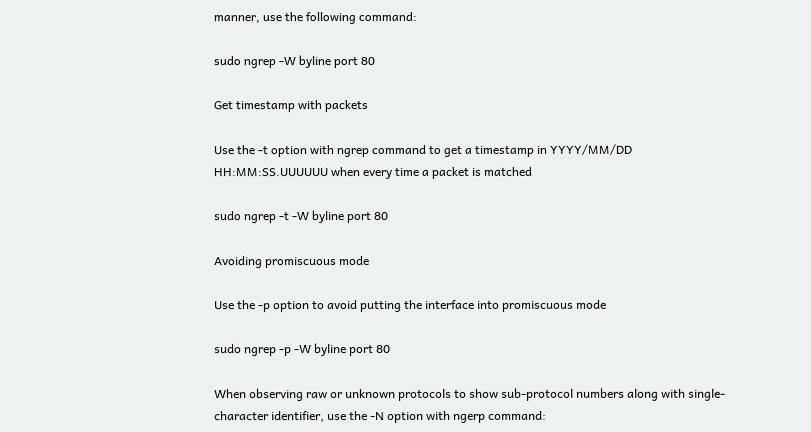manner, use the following command:

sudo ngrep -W byline port 80

Get timestamp with packets

Use the -t option with ngrep command to get a timestamp in YYYY/MM/DD HH:MM:SS.UUUUUU when every time a packet is matched

sudo ngrep -t -W byline port 80

Avoiding promiscuous mode

Use the -p option to avoid putting the interface into promiscuous mode

sudo ngrep -p -W byline port 80

When observing raw or unknown protocols to show sub-protocol numbers along with single-character identifier, use the -N option with ngerp command: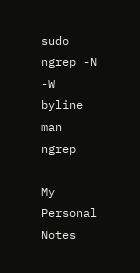sudo ngrep -N -W byline
man ngrep

My Personal Notes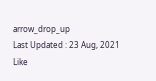arrow_drop_up
Last Updated : 23 Aug, 2021
Like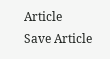Article
Save Article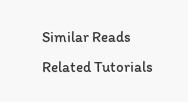Similar Reads
Related Tutorials